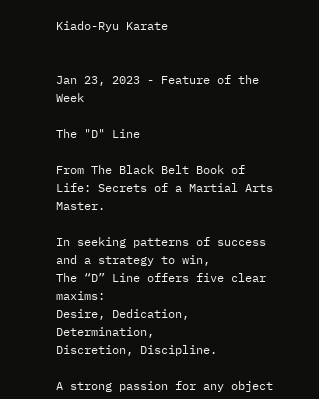Kiado-Ryu Karate


Jan 23, 2023 - Feature of the Week

The "D" Line

From The Black Belt Book of Life: Secrets of a Martial Arts Master.

In seeking patterns of success and a strategy to win,
The “D” Line offers five clear maxims:
Desire, Dedication, Determination,
Discretion, Discipline.

A strong passion for any object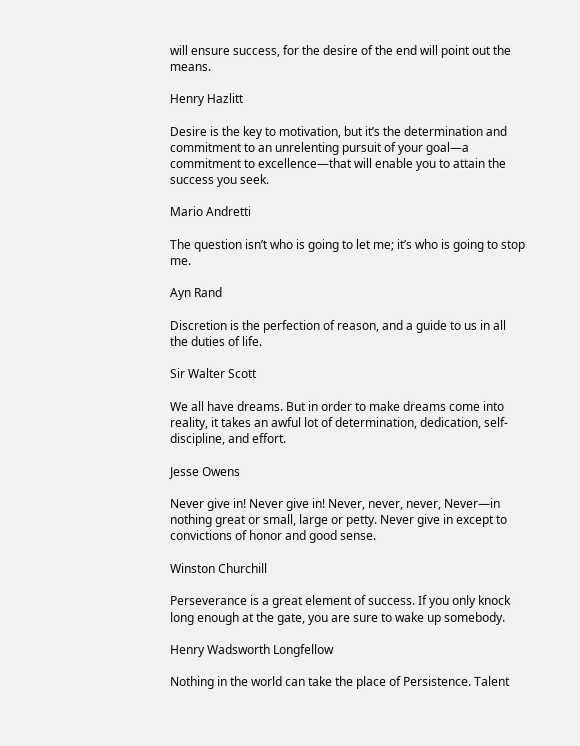will ensure success, for the desire of the end will point out the means.

Henry Hazlitt

Desire is the key to motivation, but it’s the determination and commitment to an unrelenting pursuit of your goal—a commitment to excellence—that will enable you to attain the success you seek.

Mario Andretti

The question isn’t who is going to let me; it’s who is going to stop me.

Ayn Rand

Discretion is the perfection of reason, and a guide to us in all the duties of life.

Sir Walter Scott

We all have dreams. But in order to make dreams come into reality, it takes an awful lot of determination, dedication, self-discipline, and effort.

Jesse Owens

Never give in! Never give in! Never, never, never, Never—in nothing great or small, large or petty. Never give in except to convictions of honor and good sense.

Winston Churchill

Perseverance is a great element of success. If you only knock long enough at the gate, you are sure to wake up somebody.

Henry Wadsworth Longfellow

Nothing in the world can take the place of Persistence. Talent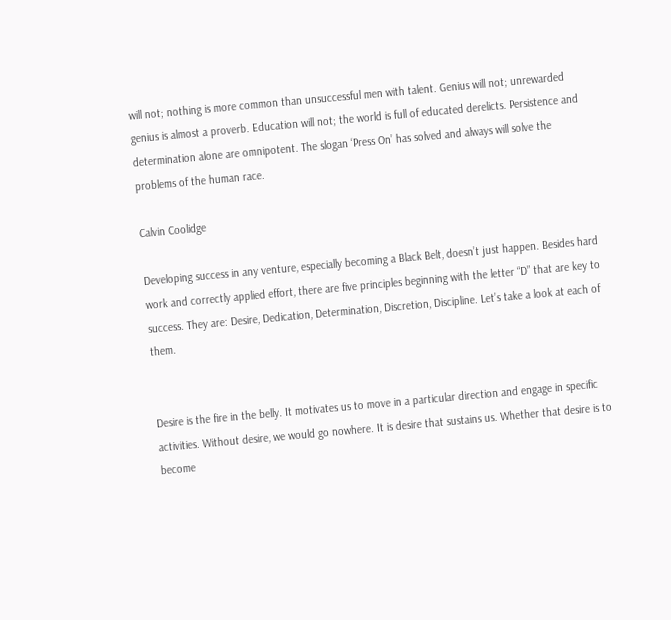will not; nothing is more common than unsuccessful men with talent. Genius will not; unrewarded genius is almost a proverb. Education will not; the world is full of educated derelicts. Persistence and determination alone are omnipotent. The slogan ‘Press On’ has solved and always will solve the problems of the human race.

Calvin Coolidge

Developing success in any venture, especially becoming a Black Belt, doesn’t just happen. Besides hard work and correctly applied effort, there are five principles beginning with the letter “D” that are key to success. They are: Desire, Dedication, Determination, Discretion, Discipline. Let’s take a look at each of them.


Desire is the fire in the belly. It motivates us to move in a particular direction and engage in specific activities. Without desire, we would go nowhere. It is desire that sustains us. Whether that desire is to become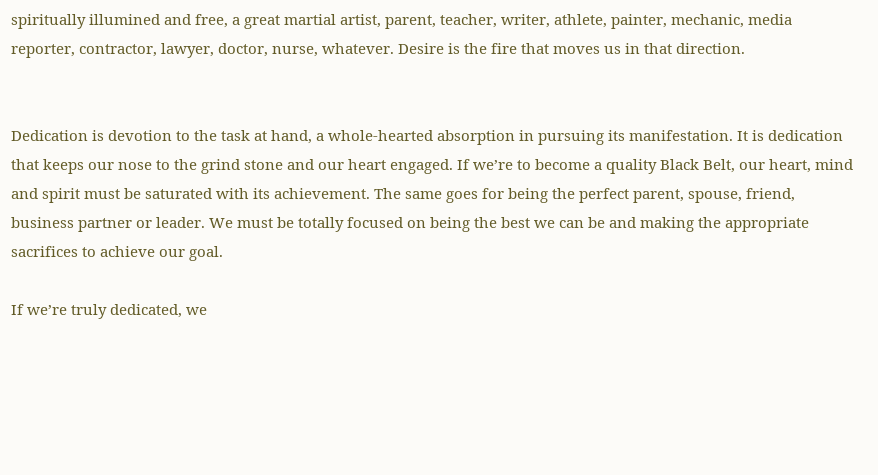spiritually illumined and free, a great martial artist, parent, teacher, writer, athlete, painter, mechanic, media reporter, contractor, lawyer, doctor, nurse, whatever. Desire is the fire that moves us in that direction.


Dedication is devotion to the task at hand, a whole-hearted absorption in pursuing its manifestation. It is dedication that keeps our nose to the grind stone and our heart engaged. If we’re to become a quality Black Belt, our heart, mind and spirit must be saturated with its achievement. The same goes for being the perfect parent, spouse, friend, business partner or leader. We must be totally focused on being the best we can be and making the appropriate sacrifices to achieve our goal.

If we’re truly dedicated, we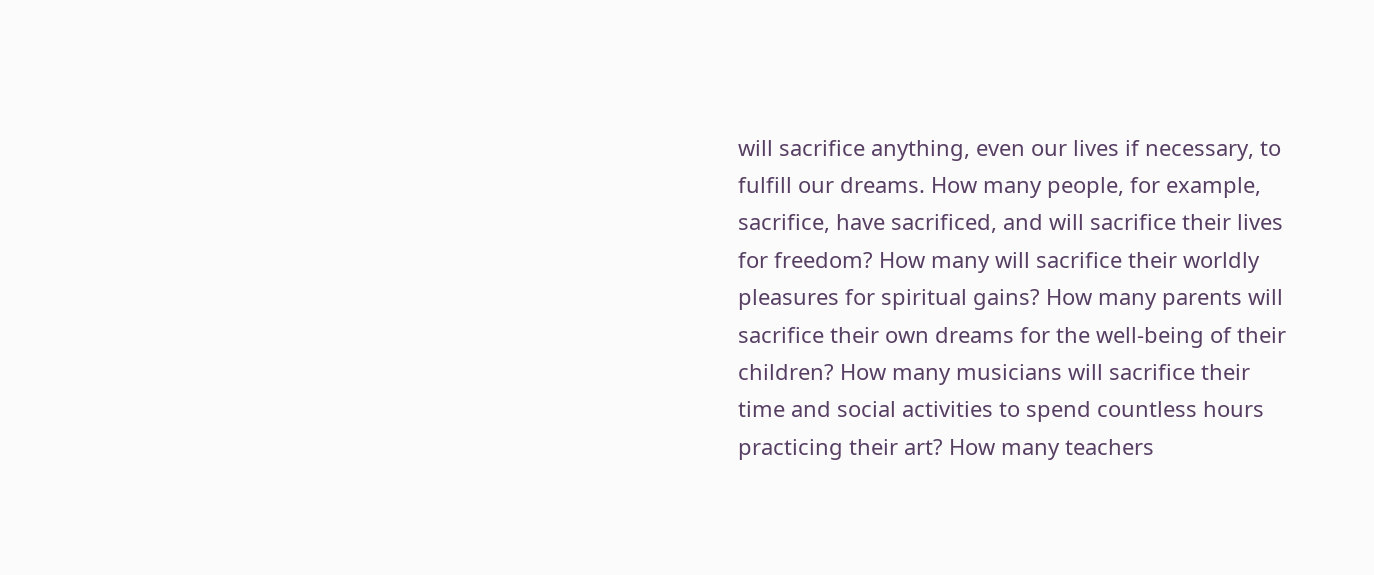will sacrifice anything, even our lives if necessary, to fulfill our dreams. How many people, for example, sacrifice, have sacrificed, and will sacrifice their lives for freedom? How many will sacrifice their worldly pleasures for spiritual gains? How many parents will sacrifice their own dreams for the well-being of their children? How many musicians will sacrifice their time and social activities to spend countless hours practicing their art? How many teachers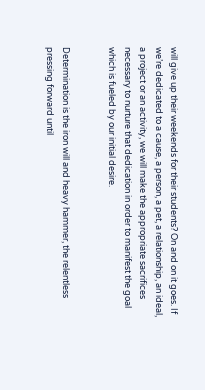will give up their weekends for their students? On and on it goes. If we’re dedicated to a cause, a person, a pet, a relationship, an ideal, a project or an activity, we will make the appropriate sacrifices necessary to nurture that dedication in order to manifest the goal which is fueled by our initial desire.


Determination is the iron will and heavy hammer, the relentless pressing forward until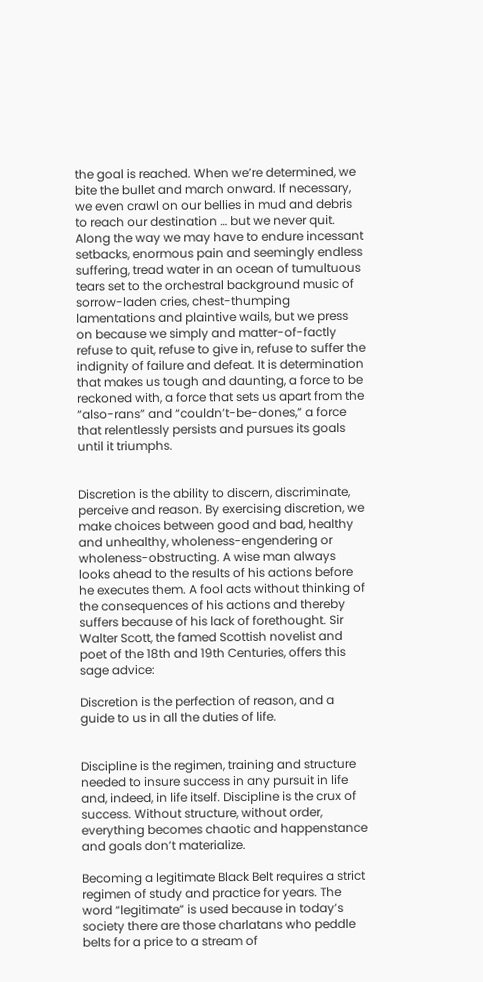the goal is reached. When we’re determined, we bite the bullet and march onward. If necessary, we even crawl on our bellies in mud and debris to reach our destination … but we never quit. Along the way we may have to endure incessant setbacks, enormous pain and seemingly endless suffering, tread water in an ocean of tumultuous tears set to the orchestral background music of sorrow-laden cries, chest-thumping lamentations and plaintive wails, but we press on because we simply and matter-of-factly refuse to quit, refuse to give in, refuse to suffer the indignity of failure and defeat. It is determination that makes us tough and daunting, a force to be reckoned with, a force that sets us apart from the “also-rans” and “couldn’t-be-dones,” a force that relentlessly persists and pursues its goals until it triumphs.


Discretion is the ability to discern, discriminate, perceive and reason. By exercising discretion, we make choices between good and bad, healthy and unhealthy, wholeness-engendering or wholeness-obstructing. A wise man always looks ahead to the results of his actions before he executes them. A fool acts without thinking of the consequences of his actions and thereby suffers because of his lack of forethought. Sir Walter Scott, the famed Scottish novelist and poet of the 18th and 19th Centuries, offers this sage advice:

Discretion is the perfection of reason, and a guide to us in all the duties of life.


Discipline is the regimen, training and structure needed to insure success in any pursuit in life and, indeed, in life itself. Discipline is the crux of success. Without structure, without order, everything becomes chaotic and happenstance and goals don’t materialize.

Becoming a legitimate Black Belt requires a strict regimen of study and practice for years. The word “legitimate” is used because in today’s society there are those charlatans who peddle belts for a price to a stream of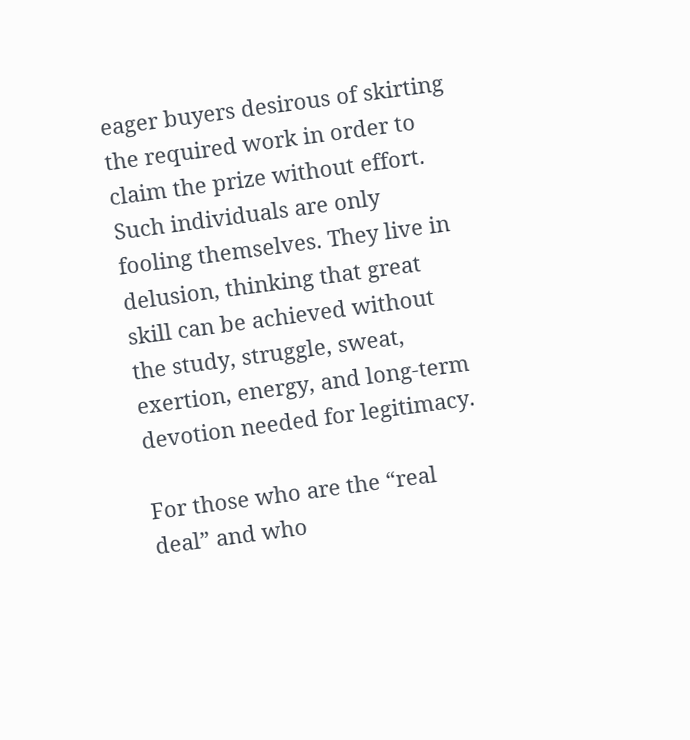eager buyers desirous of skirting the required work in order to claim the prize without effort. Such individuals are only fooling themselves. They live in delusion, thinking that great skill can be achieved without the study, struggle, sweat, exertion, energy, and long-term devotion needed for legitimacy.

For those who are the “real deal” and who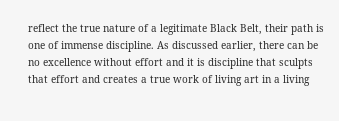reflect the true nature of a legitimate Black Belt, their path is one of immense discipline. As discussed earlier, there can be no excellence without effort and it is discipline that sculpts that effort and creates a true work of living art in a living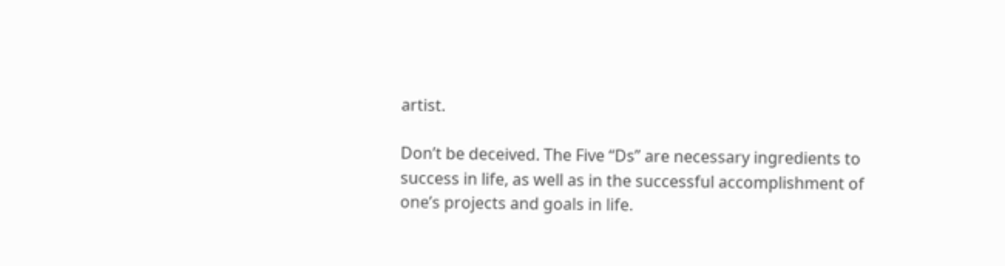artist.

Don’t be deceived. The Five “Ds” are necessary ingredients to success in life, as well as in the successful accomplishment of one’s projects and goals in life.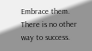Embrace them. There is no other way to success.